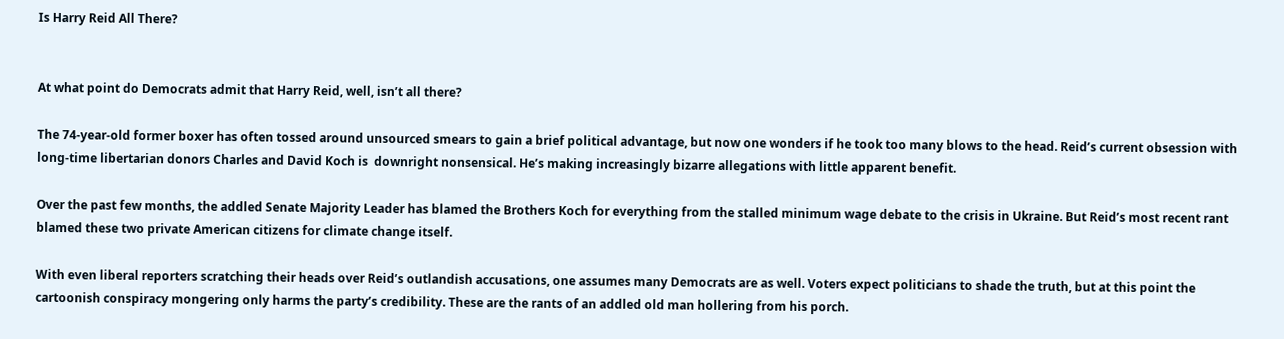Is Harry Reid All There?


At what point do Democrats admit that Harry Reid, well, isn’t all there?

The 74-year-old former boxer has often tossed around unsourced smears to gain a brief political advantage, but now one wonders if he took too many blows to the head. Reid’s current obsession with long-time libertarian donors Charles and David Koch is  downright nonsensical. He’s making increasingly bizarre allegations with little apparent benefit.

Over the past few months, the addled Senate Majority Leader has blamed the Brothers Koch for everything from the stalled minimum wage debate to the crisis in Ukraine. But Reid’s most recent rant blamed these two private American citizens for climate change itself.

With even liberal reporters scratching their heads over Reid’s outlandish accusations, one assumes many Democrats are as well. Voters expect politicians to shade the truth, but at this point the cartoonish conspiracy mongering only harms the party’s credibility. These are the rants of an addled old man hollering from his porch.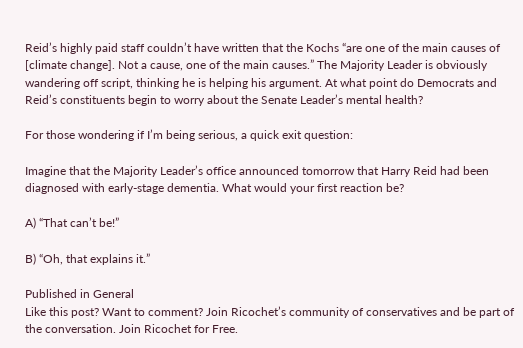Reid’s highly paid staff couldn’t have written that the Kochs “are one of the main causes of [climate change]. Not a cause, one of the main causes.” The Majority Leader is obviously wandering off script, thinking he is helping his argument. At what point do Democrats and Reid’s constituents begin to worry about the Senate Leader’s mental health?

For those wondering if I’m being serious, a quick exit question:

Imagine that the Majority Leader’s office announced tomorrow that Harry Reid had been diagnosed with early-stage dementia. What would your first reaction be?

A) “That can’t be!”

B) “Oh, that explains it.”

Published in General
Like this post? Want to comment? Join Ricochet’s community of conservatives and be part of the conversation. Join Ricochet for Free.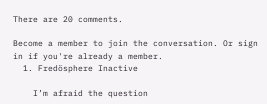There are 20 comments.

Become a member to join the conversation. Or sign in if you're already a member.
  1. Fredösphere Inactive

    I’m afraid the question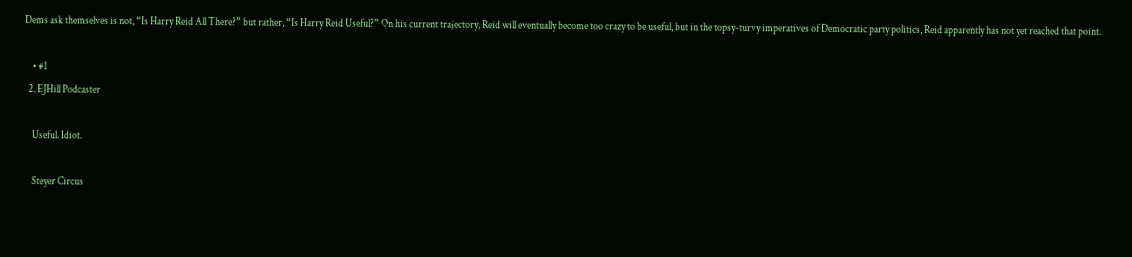Dems ask themselves is not, “Is Harry Reid All There?” but rather, “Is Harry Reid Useful?” On his current trajectory, Reid will eventually become too crazy to be useful, but in the topsy-turvy imperatives of Democratic party politics, Reid apparently has not yet reached that point.

    • #1
  2. EJHill Podcaster

    Useful. Idiot.

    Steyer Circus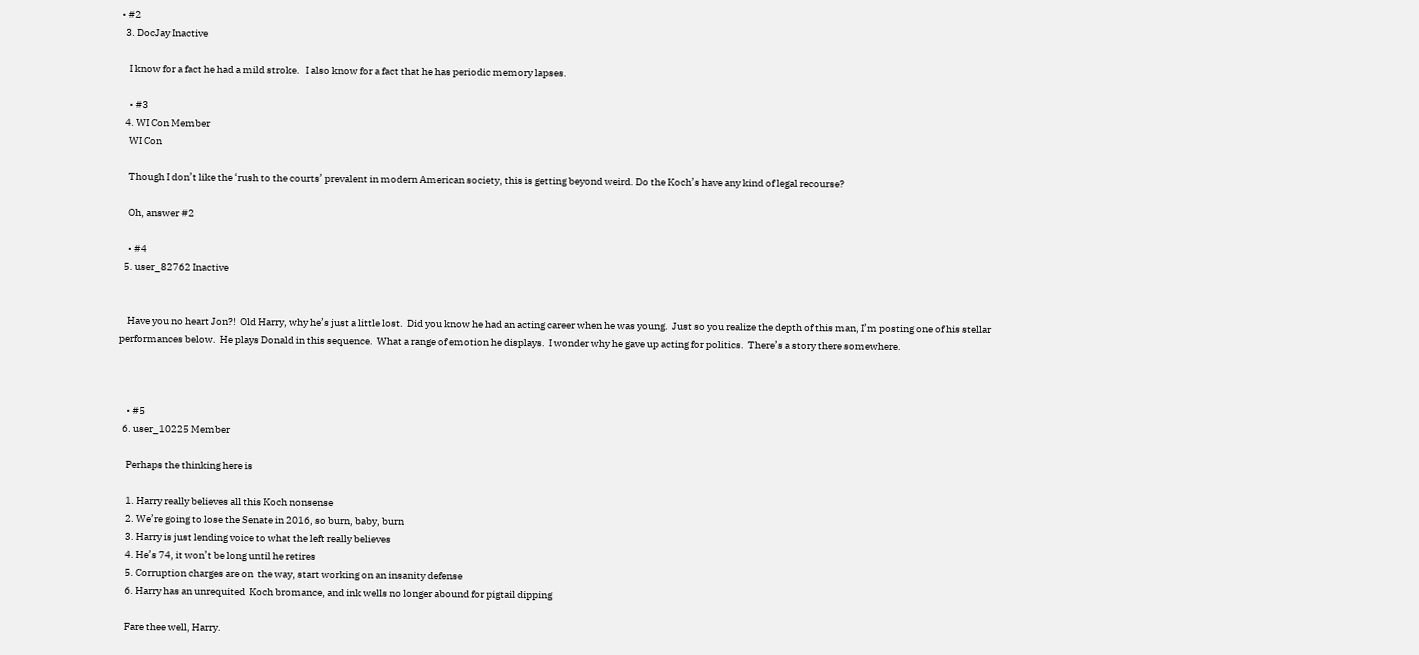• #2
  3. DocJay Inactive

    I know for a fact he had a mild stroke.   I also know for a fact that he has periodic memory lapses.

    • #3
  4. WI Con Member
    WI Con

    Though I don’t like the ‘rush to the courts’ prevalent in modern American society, this is getting beyond weird. Do the Koch’s have any kind of legal recourse?

    Oh, answer #2

    • #4
  5. user_82762 Inactive


    Have you no heart Jon?!  Old Harry, why he’s just a little lost.  Did you know he had an acting career when he was young.  Just so you realize the depth of this man, I’m posting one of his stellar performances below.  He plays Donald in this sequence.  What a range of emotion he displays.  I wonder why he gave up acting for politics.  There’s a story there somewhere.



    • #5
  6. user_10225 Member

    Perhaps the thinking here is

    1. Harry really believes all this Koch nonsense
    2. We’re going to lose the Senate in 2016, so burn, baby, burn
    3. Harry is just lending voice to what the left really believes
    4. He’s 74, it won’t be long until he retires
    5. Corruption charges are on  the way, start working on an insanity defense
    6. Harry has an unrequited  Koch bromance, and ink wells no longer abound for pigtail dipping

    Fare thee well, Harry.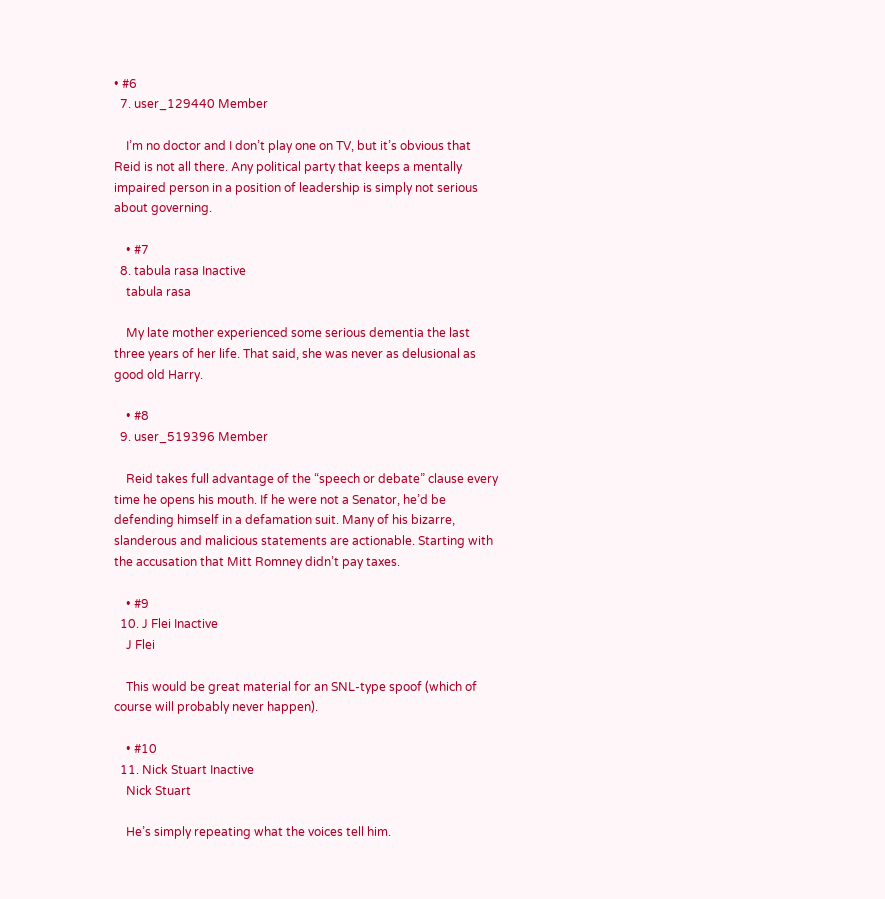• #6
  7. user_129440 Member

    I’m no doctor and I don’t play one on TV, but it’s obvious that Reid is not all there. Any political party that keeps a mentally impaired person in a position of leadership is simply not serious about governing.

    • #7
  8. tabula rasa Inactive
    tabula rasa

    My late mother experienced some serious dementia the last three years of her life. That said, she was never as delusional as good old Harry.

    • #8
  9. user_519396 Member

    Reid takes full advantage of the “speech or debate” clause every time he opens his mouth. If he were not a Senator, he’d be defending himself in a defamation suit. Many of his bizarre, slanderous and malicious statements are actionable. Starting with the accusation that Mitt Romney didn’t pay taxes.

    • #9
  10. J Flei Inactive
    J Flei

    This would be great material for an SNL-type spoof (which of course will probably never happen).

    • #10
  11. Nick Stuart Inactive
    Nick Stuart

    He’s simply repeating what the voices tell him.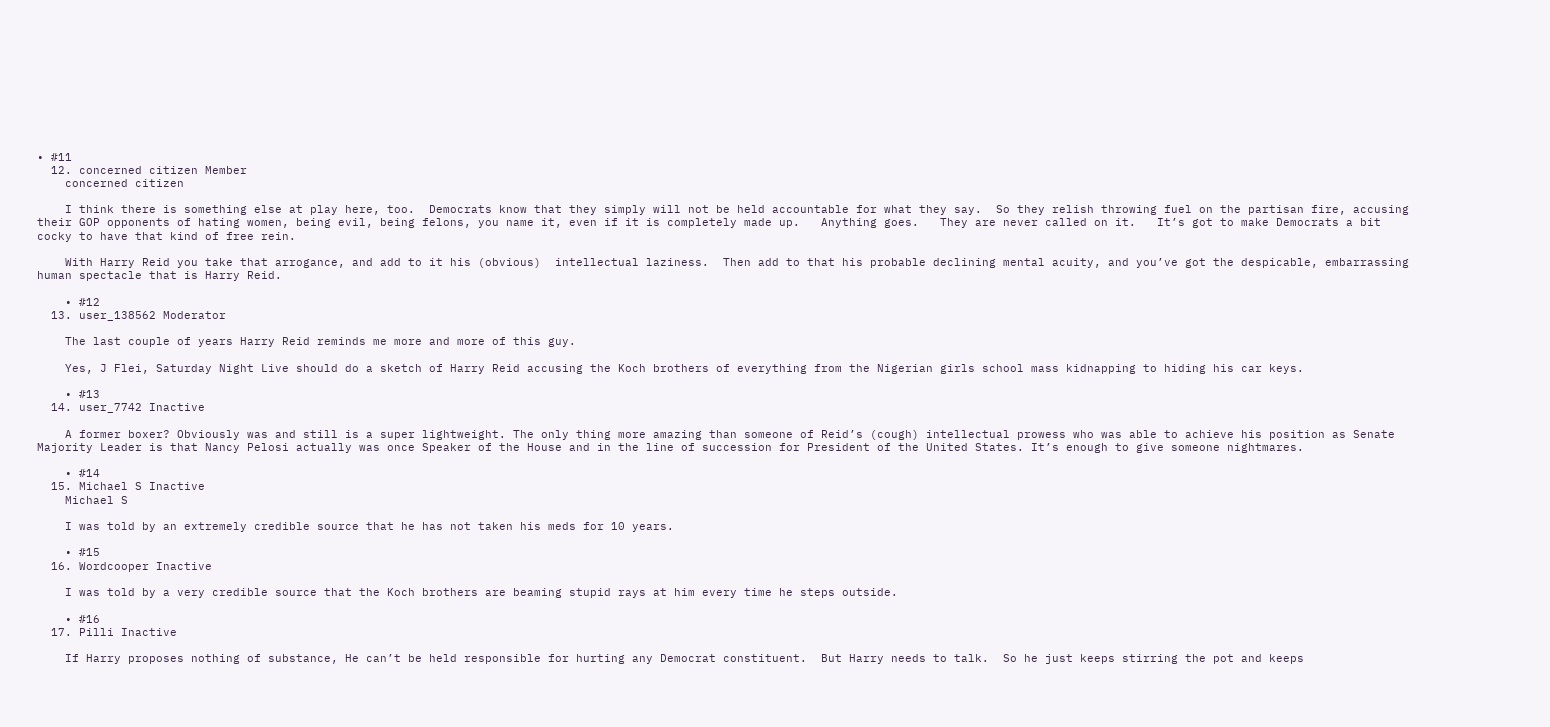• #11
  12. concerned citizen Member
    concerned citizen

    I think there is something else at play here, too.  Democrats know that they simply will not be held accountable for what they say.  So they relish throwing fuel on the partisan fire, accusing their GOP opponents of hating women, being evil, being felons, you name it, even if it is completely made up.   Anything goes.   They are never called on it.   It’s got to make Democrats a bit cocky to have that kind of free rein.

    With Harry Reid you take that arrogance, and add to it his (obvious)  intellectual laziness.  Then add to that his probable declining mental acuity, and you’ve got the despicable, embarrassing human spectacle that is Harry Reid.

    • #12
  13. user_138562 Moderator

    The last couple of years Harry Reid reminds me more and more of this guy.

    Yes, J Flei, Saturday Night Live should do a sketch of Harry Reid accusing the Koch brothers of everything from the Nigerian girls school mass kidnapping to hiding his car keys.

    • #13
  14. user_7742 Inactive

    A former boxer? Obviously was and still is a super lightweight. The only thing more amazing than someone of Reid’s (cough) intellectual prowess who was able to achieve his position as Senate Majority Leader is that Nancy Pelosi actually was once Speaker of the House and in the line of succession for President of the United States. It’s enough to give someone nightmares.

    • #14
  15. Michael S Inactive
    Michael S

    I was told by an extremely credible source that he has not taken his meds for 10 years.

    • #15
  16. Wordcooper Inactive

    I was told by a very credible source that the Koch brothers are beaming stupid rays at him every time he steps outside.

    • #16
  17. Pilli Inactive

    If Harry proposes nothing of substance, He can’t be held responsible for hurting any Democrat constituent.  But Harry needs to talk.  So he just keeps stirring the pot and keeps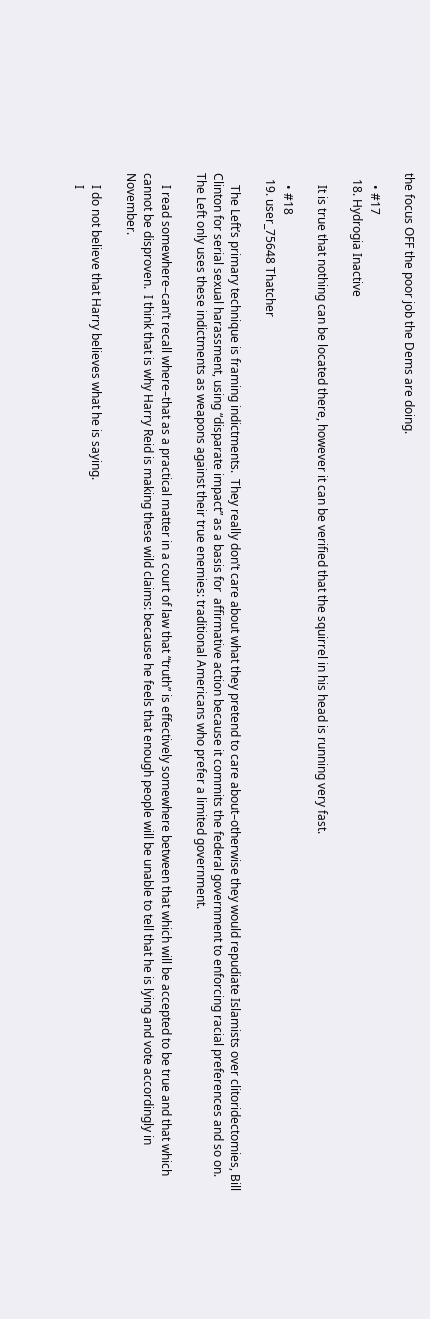the focus OFF the poor job the Dems are doing.

    • #17
  18. Hydrogia Inactive

    It is true that nothing can be located there, however it can be verified that the squirrel in his head is running very fast.

    • #18
  19. user_75648 Thatcher

    The Left’s primary technique is framing indictments.  They really don’t care about what they pretend to care about–otherwise they would repudiate Islamists over clitoridectomies, Bill Clinton for serial sexual harassment, using “disparate impact” as a basis for  affirmative action because it commits the federal government to enforcing racial preferences and so on.  The Left only uses these indictments as weapons against their true enemies: traditional Americans who prefer a limited government.

    I read somewhere–can’t recall where–that as a practical matter in a court of law that “truth” is effectively somewhere between that which will be accepted to be true and that which cannot be disproven.  I think that is why Harry Reid is making these wild claims: because he feels that enough people will be unable to tell that he is lying and vote accordingly in November.

    I do not believe that Harry believes what he is saying.
    I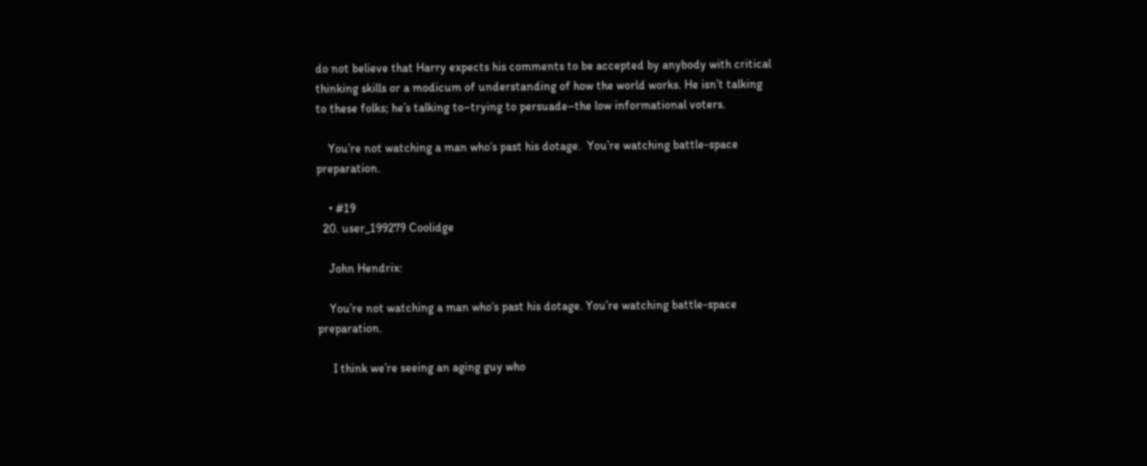do not believe that Harry expects his comments to be accepted by anybody with critical thinking skills or a modicum of understanding of how the world works. He isn’t talking to these folks; he’s talking to–trying to persuade–the low informational voters.

    You’re not watching a man who’s past his dotage.  You’re watching battle-space preparation.

    • #19
  20. user_199279 Coolidge

    John Hendrix:

    You’re not watching a man who’s past his dotage. You’re watching battle-space preparation.

     I think we’re seeing an aging guy who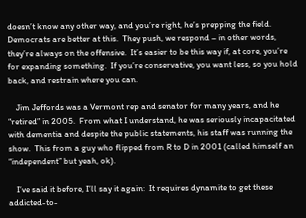doesn’t know any other way, and you’re right, he’s prepping the field.  Democrats are better at this.  They push, we respond – in other words, they’re always on the offensive.  It’s easier to be this way if, at core, you’re for expanding something.  If you’re conservative, you want less, so you hold back, and restrain where you can.

    Jim Jeffords was a Vermont rep and senator for many years, and he “retired” in 2005.  From what I understand, he was seriously incapacitated with dementia and despite the public statements, his staff was running the show.  This from a guy who flipped from R to D in 2001 (called himself an “independent” but yeah, ok).

    I’ve said it before, I’ll say it again:  It requires dynamite to get these addicted-to-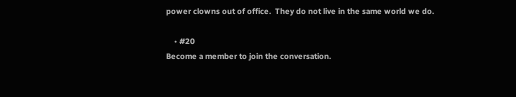power clowns out of office.  They do not live in the same world we do.

    • #20
Become a member to join the conversation.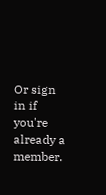Or sign in if you're already a member.